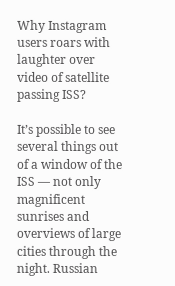Why Instagram users roars with laughter over video of satellite passing ISS?

It’s possible to see several things out of a window of the ISS — not only magnificent sunrises and overviews of large cities through the night. Russian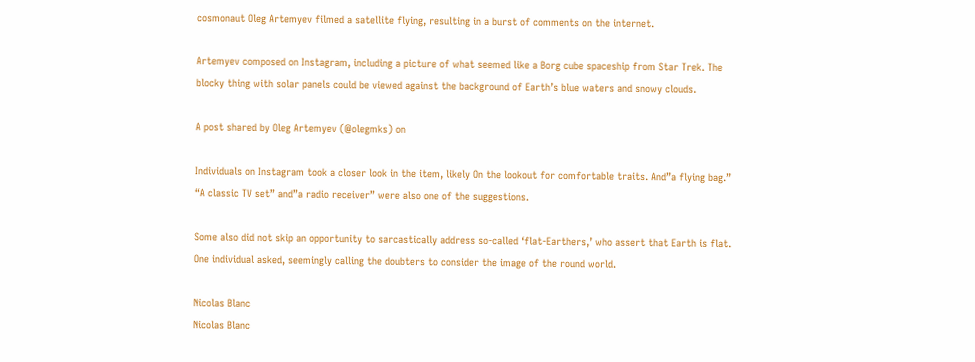cosmonaut Oleg Artemyev filmed a satellite flying, resulting in a burst of comments on the internet.

Artemyev composed on Instagram, including a picture of what seemed like a Borg cube spaceship from Star Trek. The blocky thing with solar panels could be viewed against the background of Earth’s blue waters and snowy clouds.

A post shared by Oleg Artemyev (@olegmks) on

Individuals on Instagram took a closer look in the item, likely On the lookout for comfortable traits. And”a flying bag.” “A classic TV set” and”a radio receiver” were also one of the suggestions.

Some also did not skip an opportunity to sarcastically address so-called ‘flat-Earthers,’ who assert that Earth is flat. One individual asked, seemingly calling the doubters to consider the image of the round world.

Nicolas Blanc
Nicolas Blanc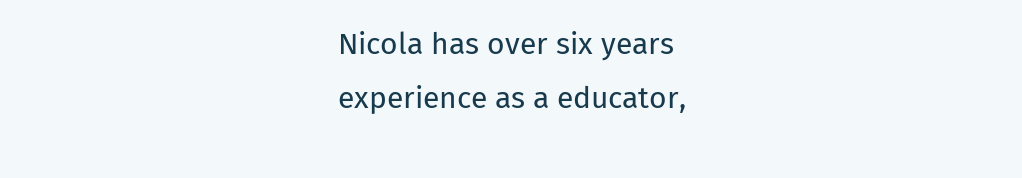Nicola has over six years experience as a educator,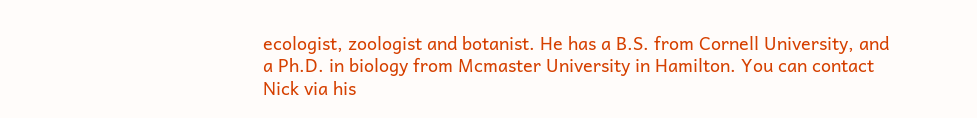ecologist, zoologist and botanist. He has a B.S. from Cornell University, and a Ph.D. in biology from Mcmaster University in Hamilton. You can contact Nick via his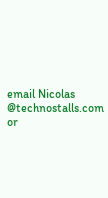email Nicolas @technostalls.com or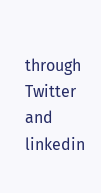through Twitter and linkedin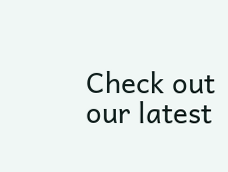Check out our latest